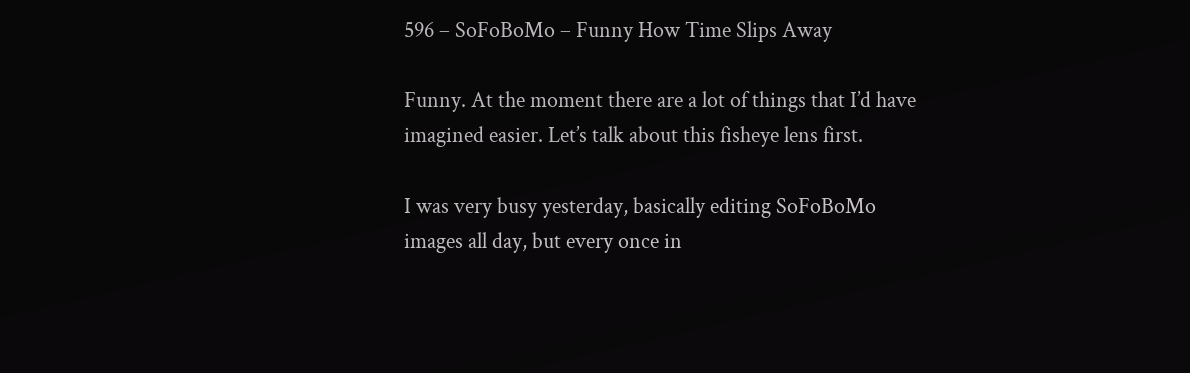596 – SoFoBoMo – Funny How Time Slips Away

Funny. At the moment there are a lot of things that I’d have imagined easier. Let’s talk about this fisheye lens first.

I was very busy yesterday, basically editing SoFoBoMo images all day, but every once in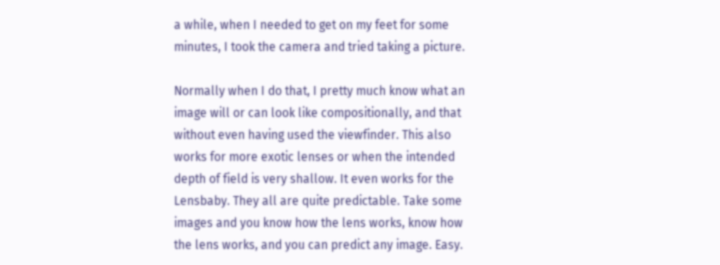a while, when I needed to get on my feet for some minutes, I took the camera and tried taking a picture.

Normally when I do that, I pretty much know what an image will or can look like compositionally, and that without even having used the viewfinder. This also works for more exotic lenses or when the intended depth of field is very shallow. It even works for the Lensbaby. They all are quite predictable. Take some images and you know how the lens works, know how the lens works, and you can predict any image. Easy.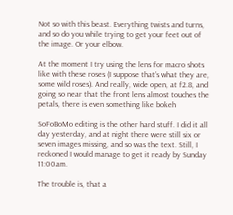Not so with this beast. Everything twists and turns, and so do you while trying to get your feet out of the image. Or your elbow.

At the moment I try using the lens for macro shots like with these roses (I suppose that’s what they are, some wild roses). And really, wide open, at f2.8, and going so near that the front lens almost touches the petals, there is even something like bokeh

SoFoBoMo editing is the other hard stuff. I did it all day yesterday, and at night there were still six or seven images missing, and so was the text. Still, I reckoned I would manage to get it ready by Sunday 11:00am.

The trouble is, that a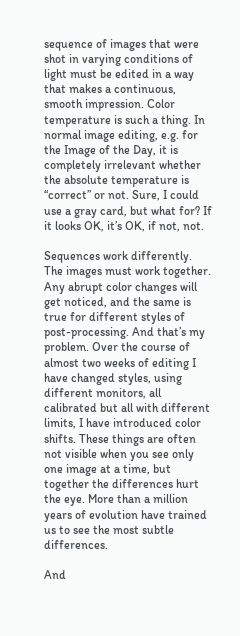sequence of images that were shot in varying conditions of light must be edited in a way that makes a continuous, smooth impression. Color temperature is such a thing. In normal image editing, e.g. for the Image of the Day, it is completely irrelevant whether the absolute temperature is “correct” or not. Sure, I could use a gray card, but what for? If it looks OK, it’s OK, if not, not.

Sequences work differently. The images must work together. Any abrupt color changes will get noticed, and the same is true for different styles of post-processing. And that’s my problem. Over the course of almost two weeks of editing I have changed styles, using different monitors, all calibrated but all with different limits, I have introduced color shifts. These things are often not visible when you see only one image at a time, but together the differences hurt the eye. More than a million years of evolution have trained us to see the most subtle differences.

And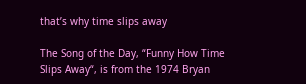that’s why time slips away

The Song of the Day, “Funny How Time Slips Away“, is from the 1974 Bryan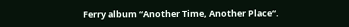Ferry album “Another Time, Another Place“.